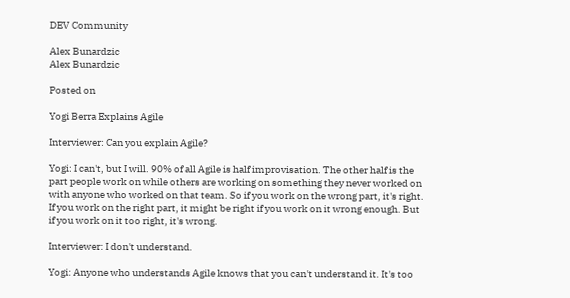DEV Community

Alex Bunardzic
Alex Bunardzic

Posted on

Yogi Berra Explains Agile

Interviewer: Can you explain Agile?

Yogi: I can't, but I will. 90% of all Agile is half improvisation. The other half is the part people work on while others are working on something they never worked on with anyone who worked on that team. So if you work on the wrong part, it's right. If you work on the right part, it might be right if you work on it wrong enough. But if you work on it too right, it's wrong.

Interviewer: I don't understand.

Yogi: Anyone who understands Agile knows that you can't understand it. It's too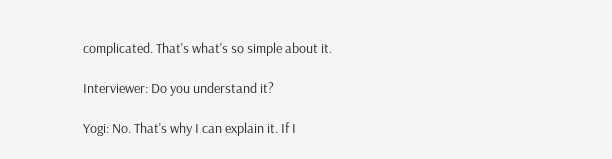complicated. That's what's so simple about it.

Interviewer: Do you understand it?

Yogi: No. That's why I can explain it. If I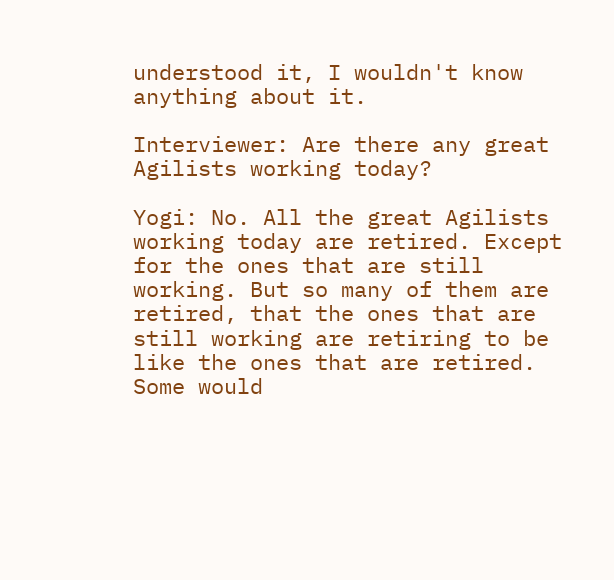understood it, I wouldn't know anything about it.

Interviewer: Are there any great Agilists working today?

Yogi: No. All the great Agilists working today are retired. Except for the ones that are still working. But so many of them are retired, that the ones that are still working are retiring to be like the ones that are retired. Some would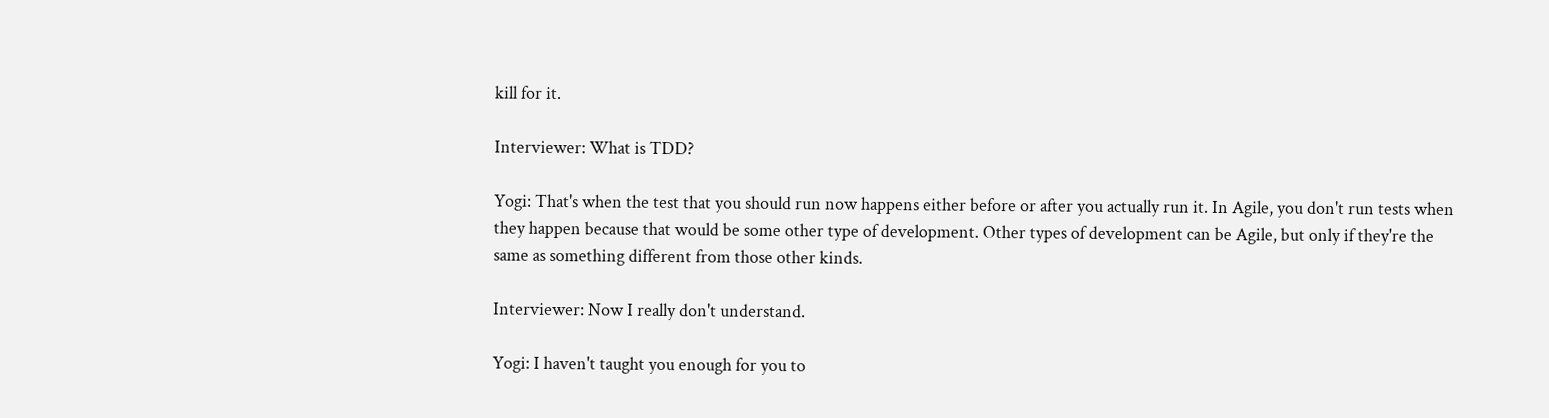kill for it.

Interviewer: What is TDD?

Yogi: That's when the test that you should run now happens either before or after you actually run it. In Agile, you don't run tests when they happen because that would be some other type of development. Other types of development can be Agile, but only if they're the same as something different from those other kinds.

Interviewer: Now I really don't understand.

Yogi: I haven't taught you enough for you to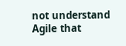not understand Agile that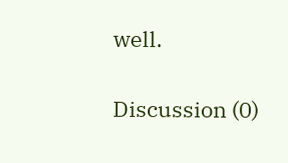well.

Discussion (0)